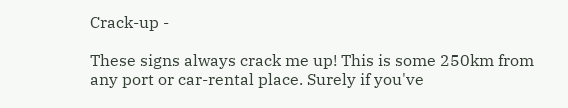Crack-up -

These signs always crack me up! This is some 250km from any port or car-rental place. Surely if you've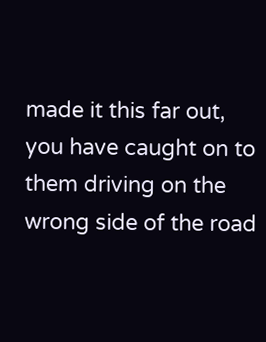made it this far out, you have caught on to them driving on the wrong side of the road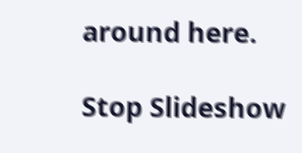around here.

Stop Slideshow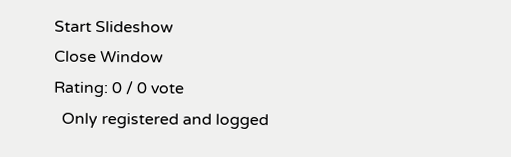Start Slideshow
Close Window
Rating: 0 / 0 vote
  Only registered and logged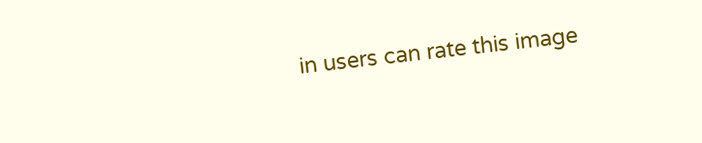in users can rate this image